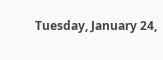Tuesday, January 24,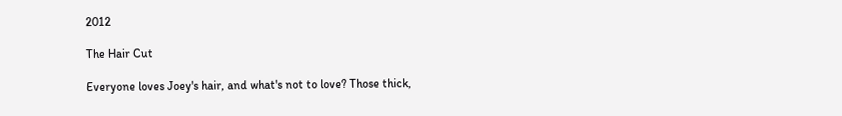2012

The Hair Cut

Everyone loves Joey's hair, and what's not to love? Those thick,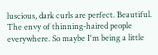luscious, dark curls are perfect. Beautiful. The envy of thinning-haired people everywhere. So maybe I'm being a little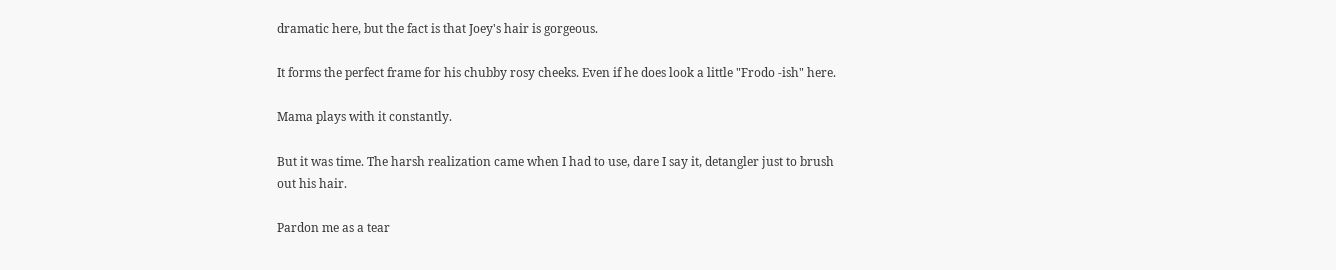dramatic here, but the fact is that Joey's hair is gorgeous.

It forms the perfect frame for his chubby rosy cheeks. Even if he does look a little "Frodo -ish" here.

Mama plays with it constantly.

But it was time. The harsh realization came when I had to use, dare I say it, detangler just to brush out his hair.

Pardon me as a tear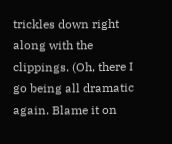trickles down right along with the clippings. (Oh, there I go being all dramatic again. Blame it on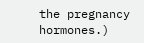the pregnancy hormones.)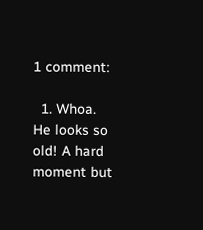1 comment:

  1. Whoa. He looks so old! A hard moment but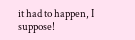it had to happen, I suppose!